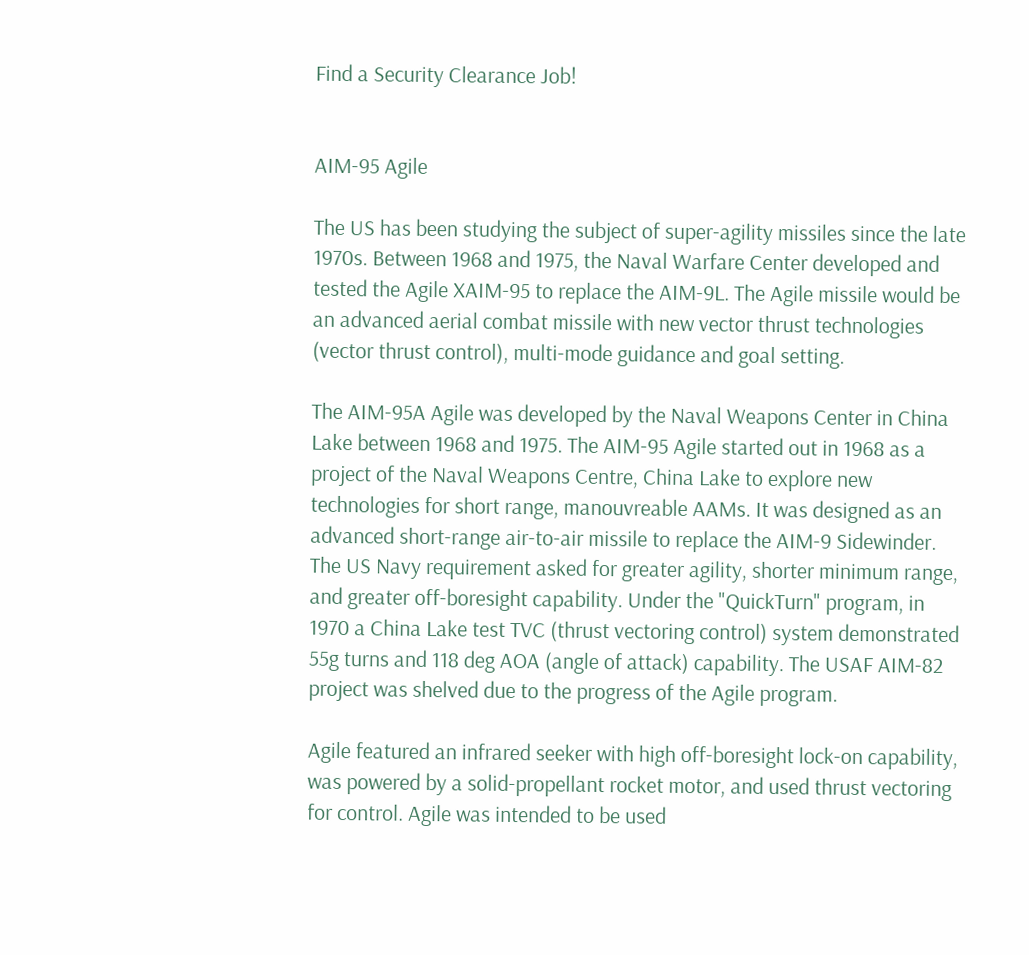Find a Security Clearance Job!


AIM-95 Agile

The US has been studying the subject of super-agility missiles since the late 1970s. Between 1968 and 1975, the Naval Warfare Center developed and tested the Agile XAIM-95 to replace the AIM-9L. The Agile missile would be an advanced aerial combat missile with new vector thrust technologies (vector thrust control), multi-mode guidance and goal setting.

The AIM-95A Agile was developed by the Naval Weapons Center in China Lake between 1968 and 1975. The AIM-95 Agile started out in 1968 as a project of the Naval Weapons Centre, China Lake to explore new technologies for short range, manouvreable AAMs. It was designed as an advanced short-range air-to-air missile to replace the AIM-9 Sidewinder. The US Navy requirement asked for greater agility, shorter minimum range, and greater off-boresight capability. Under the "QuickTurn" program, in 1970 a China Lake test TVC (thrust vectoring control) system demonstrated 55g turns and 118 deg AOA (angle of attack) capability. The USAF AIM-82 project was shelved due to the progress of the Agile program.

Agile featured an infrared seeker with high off-boresight lock-on capability, was powered by a solid-propellant rocket motor, and used thrust vectoring for control. Agile was intended to be used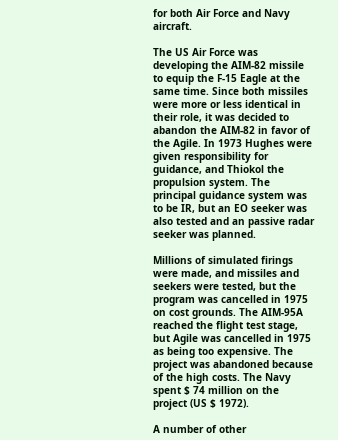for both Air Force and Navy aircraft.

The US Air Force was developing the AIM-82 missile to equip the F-15 Eagle at the same time. Since both missiles were more or less identical in their role, it was decided to abandon the AIM-82 in favor of the Agile. In 1973 Hughes were given responsibility for guidance, and Thiokol the propulsion system. The principal guidance system was to be IR, but an EO seeker was also tested and an passive radar seeker was planned.

Millions of simulated firings were made, and missiles and seekers were tested, but the program was cancelled in 1975 on cost grounds. The AIM-95A reached the flight test stage, but Agile was cancelled in 1975 as being too expensive. The project was abandoned because of the high costs. The Navy spent $ 74 million on the project (US $ 1972).

A number of other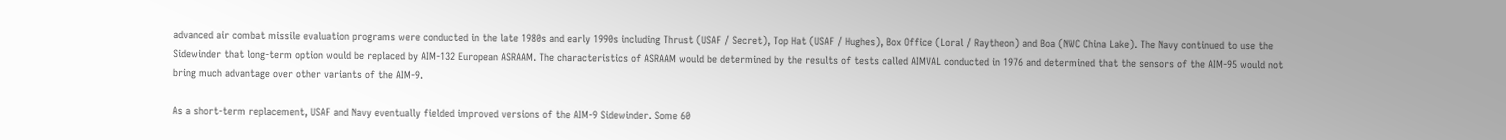advanced air combat missile evaluation programs were conducted in the late 1980s and early 1990s including Thrust (USAF / Secret), Top Hat (USAF / Hughes), Box Office (Loral / Raytheon) and Boa (NWC China Lake). The Navy continued to use the Sidewinder that long-term option would be replaced by AIM-132 European ASRAAM. The characteristics of ASRAAM would be determined by the results of tests called AIMVAL conducted in 1976 and determined that the sensors of the AIM-95 would not bring much advantage over other variants of the AIM-9.

As a short-term replacement, USAF and Navy eventually fielded improved versions of the AIM-9 Sidewinder. Some 60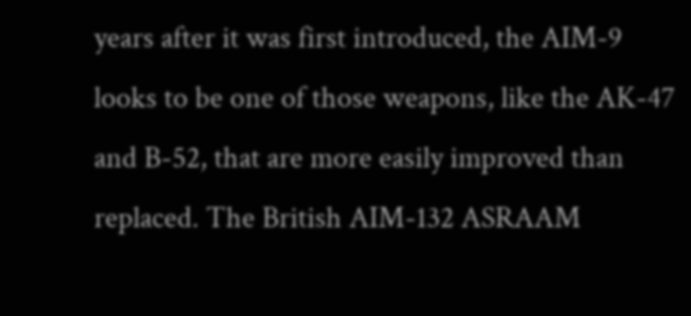years after it was first introduced, the AIM-9 looks to be one of those weapons, like the AK-47 and B-52, that are more easily improved than replaced. The British AIM-132 ASRAAM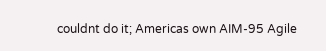couldnt do it; Americas own AIM-95 Agile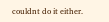couldnt do it either.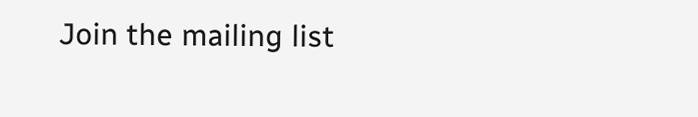Join the mailing list